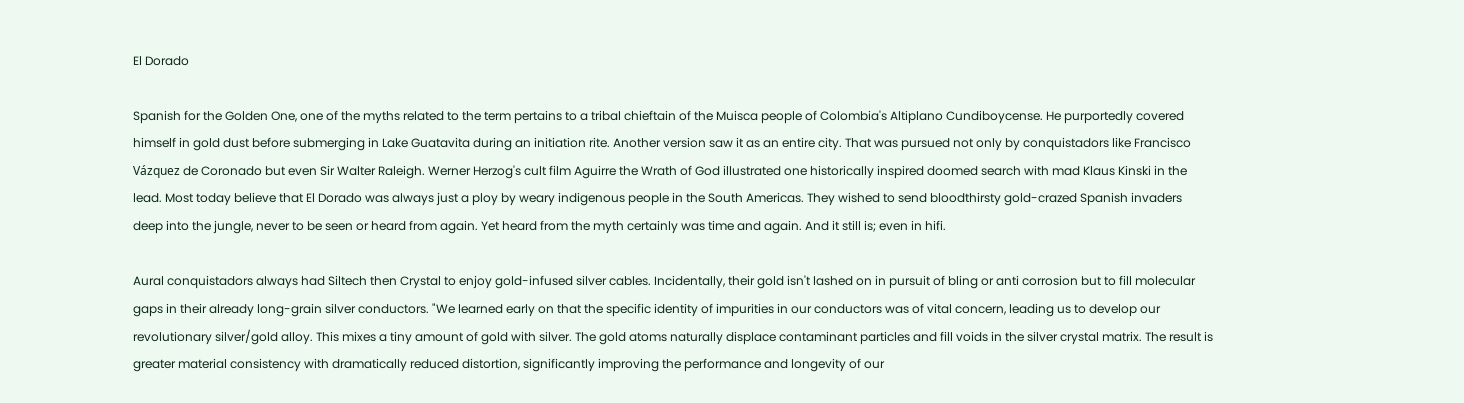El Dorado

Spanish for the Golden One, one of the myths related to the term pertains to a tribal chieftain of the Muisca people of Colombia's Altiplano Cundiboycense. He purportedly covered himself in gold dust before submerging in Lake Guatavita during an initiation rite. Another version saw it as an entire city. That was pursued not only by conquistadors like Francisco Vázquez de Coronado but even Sir Walter Raleigh. Werner Herzog's cult film Aguirre the Wrath of God illustrated one historically inspired doomed search with mad Klaus Kinski in the lead. Most today believe that El Dorado was always just a ploy by weary indigenous people in the South Americas. They wished to send bloodthirsty gold-crazed Spanish invaders deep into the jungle, never to be seen or heard from again. Yet heard from the myth certainly was time and again. And it still is; even in hifi.

Aural conquistadors always had Siltech then Crystal to enjoy gold-infused silver cables. Incidentally, their gold isn't lashed on in pursuit of bling or anti corrosion but to fill molecular gaps in their already long-grain silver conductors. "We learned early on that the specific identity of impurities in our conductors was of vital concern, leading us to develop our revolutionary silver/gold alloy. This mixes a tiny amount of gold with silver. The gold atoms naturally displace contaminant particles and fill voids in the silver crystal matrix. The result is greater material consistency with dramatically reduced distortion, significantly improving the performance and longevity of our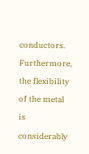conductors. Furthermore, the flexibility of the metal is considerably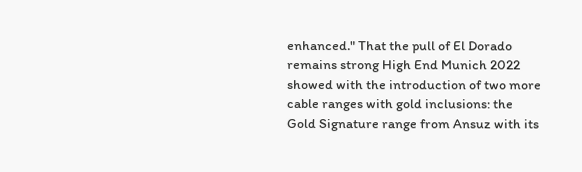enhanced." That the pull of El Dorado remains strong High End Munich 2022 showed with the introduction of two more cable ranges with gold inclusions: the Gold Signature range from Ansuz with its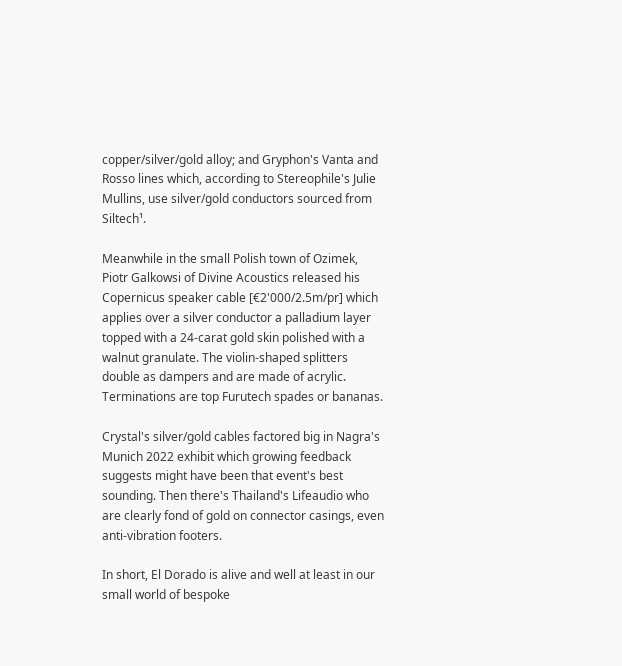copper/silver/gold alloy; and Gryphon's Vanta and Rosso lines which, according to Stereophile's Julie Mullins, use silver/gold conductors sourced from Siltech¹.

Meanwhile in the small Polish town of Ozimek, Piotr Galkowsi of Divine Acoustics released his Copernicus speaker cable [€2'000/2.5m/pr] which applies over a silver conductor a palladium layer topped with a 24-carat gold skin polished with a walnut granulate. The violin-shaped splitters double as dampers and are made of acrylic. Terminations are top Furutech spades or bananas.

Crystal's silver/gold cables factored big in Nagra's Munich 2022 exhibit which growing feedback suggests might have been that event's best sounding. Then there's Thailand's Lifeaudio who are clearly fond of gold on connector casings, even anti-vibration footers.

In short, El Dorado is alive and well at least in our small world of bespoke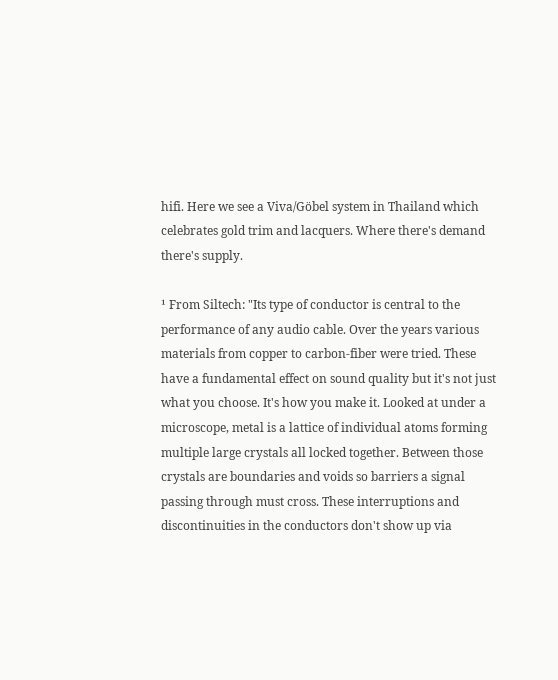hifi. Here we see a Viva/Göbel system in Thailand which celebrates gold trim and lacquers. Where there's demand there's supply.

¹ From Siltech: "Its type of conductor is central to the performance of any audio cable. Over the years various materials from copper to carbon-fiber were tried. These have a fundamental effect on sound quality but it's not just what you choose. It's how you make it. Looked at under a microscope, metal is a lattice of individual atoms forming multiple large crystals all locked together. Between those crystals are boundaries and voids so barriers a signal passing through must cross. These interruptions and discontinuities in the conductors don't show up via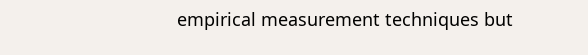empirical measurement techniques but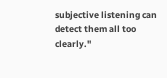subjective listening can detect them all too clearly."